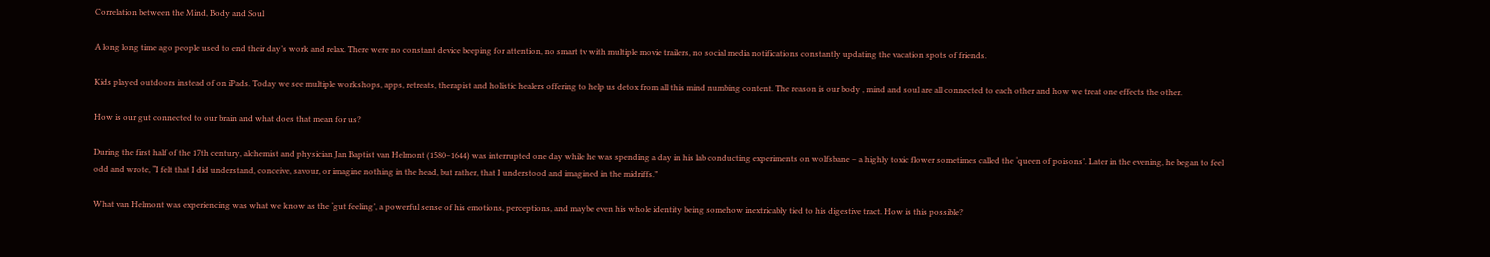Correlation between the Mind, Body and Soul

A long long time ago people used to end their day’s work and relax. There were no constant device beeping for attention, no smart tv with multiple movie trailers, no social media notifications constantly updating the vacation spots of friends.

Kids played outdoors instead of on iPads. Today we see multiple workshops, apps, retreats, therapist and holistic healers offering to help us detox from all this mind numbing content. The reason is our body , mind and soul are all connected to each other and how we treat one effects the other.

How is our gut connected to our brain and what does that mean for us?

During the first half of the 17th century, alchemist and physician Jan Baptist van Helmont (1580–1644) was interrupted one day while he was spending a day in his lab conducting experiments on wolfsbane – a highly toxic flower sometimes called the ‘queen of poisons’. Later in the evening, he began to feel odd and wrote, “I felt that I did understand, conceive, savour, or imagine nothing in the head, but rather, that I understood and imagined in the midriffs.”

What van Helmont was experiencing was what we know as the ‘gut feeling’, a powerful sense of his emotions, perceptions, and maybe even his whole identity being somehow inextricably tied to his digestive tract. How is this possible?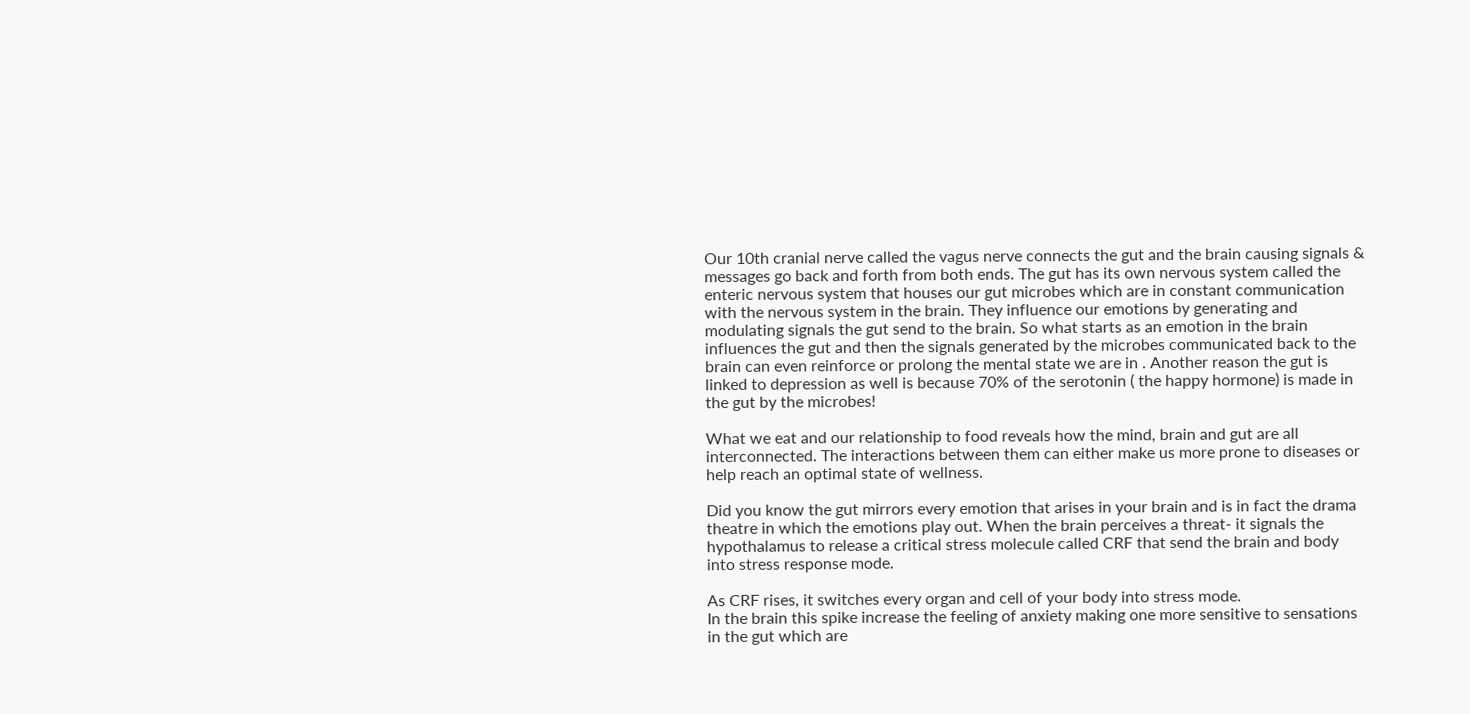Our 10th cranial nerve called the vagus nerve connects the gut and the brain causing signals & messages go back and forth from both ends. The gut has its own nervous system called the enteric nervous system that houses our gut microbes which are in constant communication with the nervous system in the brain. They influence our emotions by generating and modulating signals the gut send to the brain. So what starts as an emotion in the brain influences the gut and then the signals generated by the microbes communicated back to the brain can even reinforce or prolong the mental state we are in . Another reason the gut is linked to depression as well is because 70% of the serotonin ( the happy hormone) is made in the gut by the microbes!

What we eat and our relationship to food reveals how the mind, brain and gut are all interconnected. The interactions between them can either make us more prone to diseases or help reach an optimal state of wellness.

Did you know the gut mirrors every emotion that arises in your brain and is in fact the drama theatre in which the emotions play out. When the brain perceives a threat- it signals the hypothalamus to release a critical stress molecule called CRF that send the brain and body into stress response mode.

As CRF rises, it switches every organ and cell of your body into stress mode.
In the brain this spike increase the feeling of anxiety making one more sensitive to sensations in the gut which are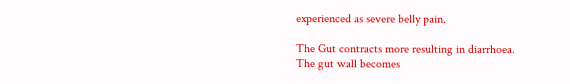experienced as severe belly pain.

The Gut contracts more resulting in diarrhoea.
The gut wall becomes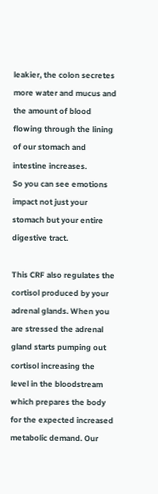leakier, the colon secretes more water and mucus and the amount of blood flowing through the lining of our stomach and intestine increases.
So you can see emotions impact not just your stomach but your entire digestive tract.

This CRF also regulates the cortisol produced by your adrenal glands. When you are stressed the adrenal gland starts pumping out cortisol increasing the level in the bloodstream which prepares the body for the expected increased metabolic demand. Our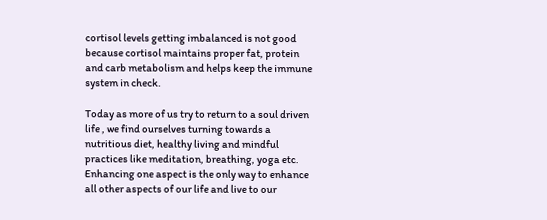cortisol levels getting imbalanced is not good because cortisol maintains proper fat, protein and carb metabolism and helps keep the immune system in check.

Today as more of us try to return to a soul driven life , we find ourselves turning towards a nutritious diet, healthy living and mindful practices like meditation, breathing, yoga etc. Enhancing one aspect is the only way to enhance all other aspects of our life and live to our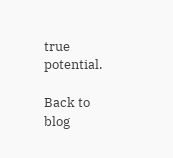true potential.

Back to blog